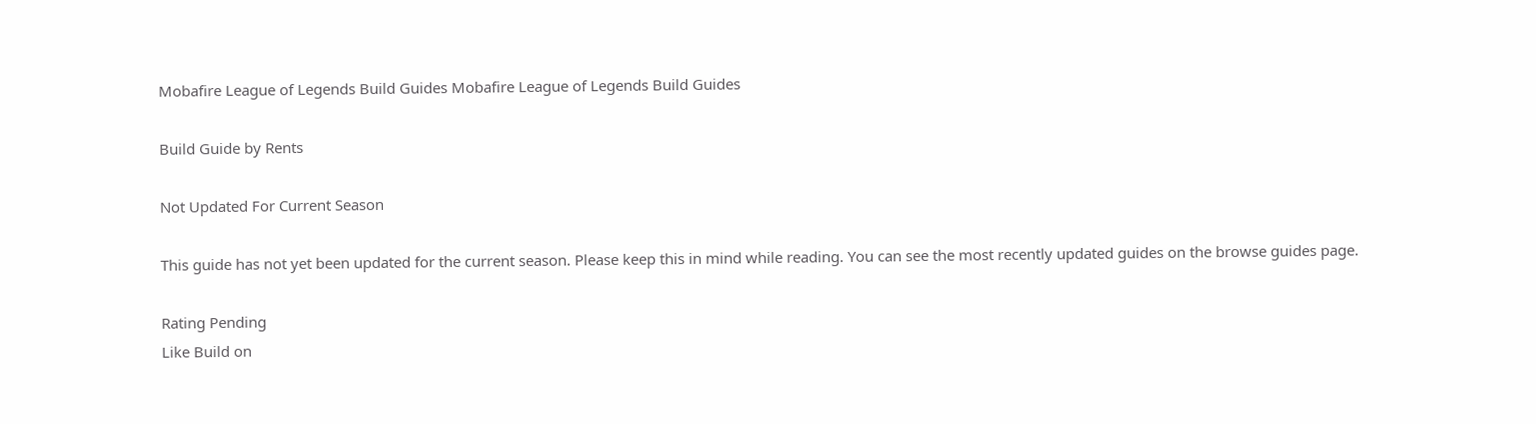Mobafire League of Legends Build Guides Mobafire League of Legends Build Guides

Build Guide by Rents

Not Updated For Current Season

This guide has not yet been updated for the current season. Please keep this in mind while reading. You can see the most recently updated guides on the browse guides page.

Rating Pending
Like Build on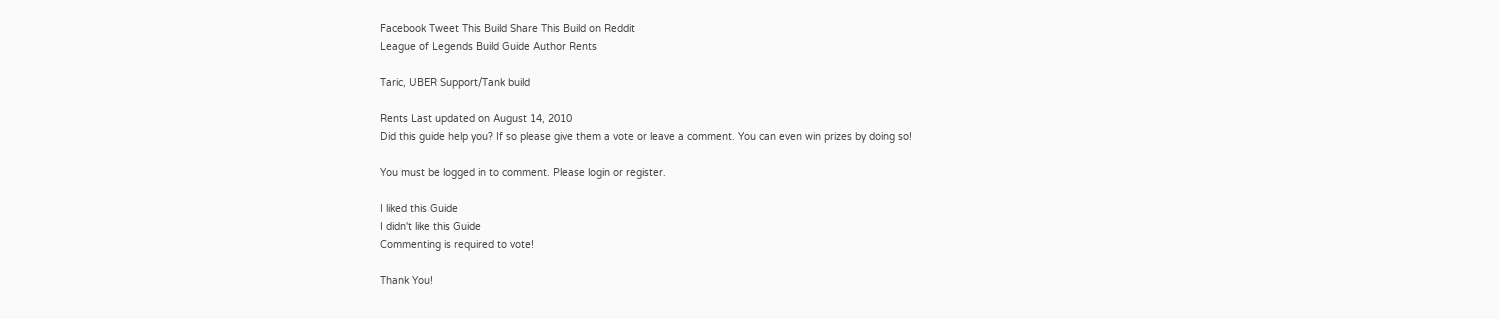Facebook Tweet This Build Share This Build on Reddit
League of Legends Build Guide Author Rents

Taric, UBER Support/Tank build

Rents Last updated on August 14, 2010
Did this guide help you? If so please give them a vote or leave a comment. You can even win prizes by doing so!

You must be logged in to comment. Please login or register.

I liked this Guide
I didn't like this Guide
Commenting is required to vote!

Thank You!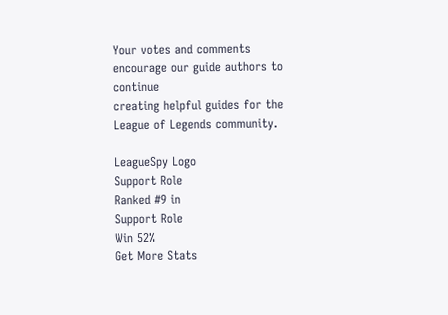Your votes and comments encourage our guide authors to continue
creating helpful guides for the League of Legends community.

LeagueSpy Logo
Support Role
Ranked #9 in
Support Role
Win 52%
Get More Stats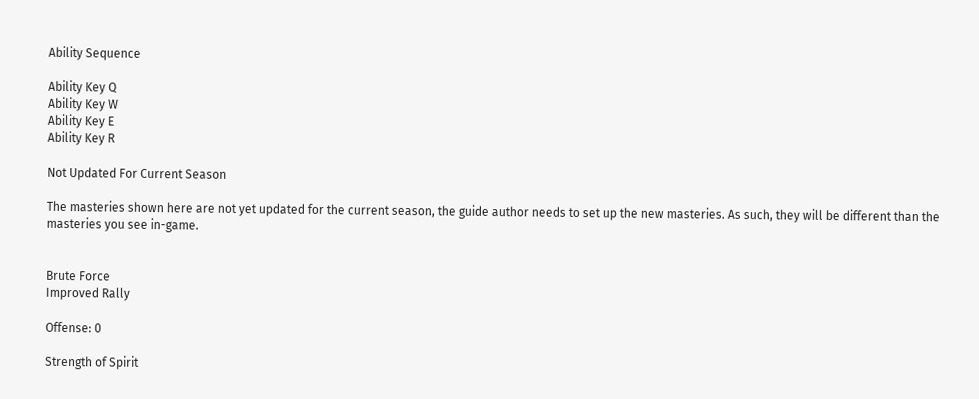Ability Sequence

Ability Key Q
Ability Key W
Ability Key E
Ability Key R

Not Updated For Current Season

The masteries shown here are not yet updated for the current season, the guide author needs to set up the new masteries. As such, they will be different than the masteries you see in-game.


Brute Force
Improved Rally

Offense: 0

Strength of Spirit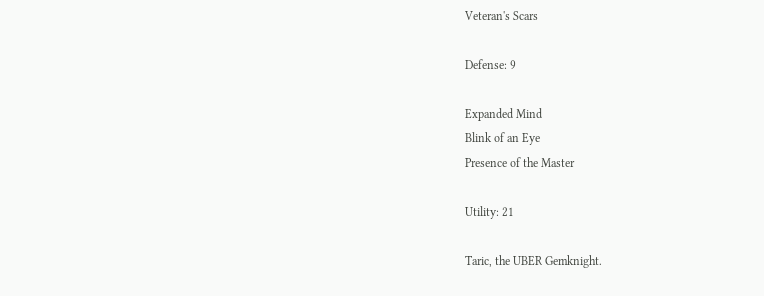Veteran's Scars

Defense: 9

Expanded Mind
Blink of an Eye
Presence of the Master

Utility: 21

Taric, the UBER Gemknight.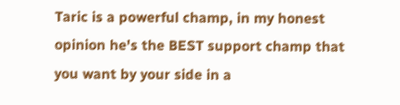Taric is a powerful champ, in my honest opinion he's the BEST support champ that you want by your side in a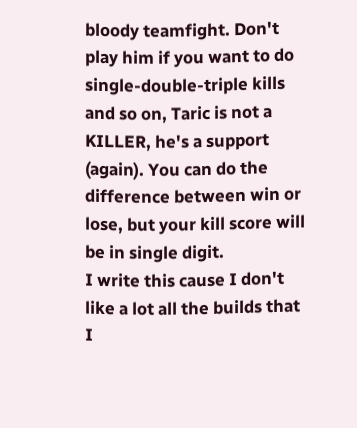bloody teamfight. Don't play him if you want to do single-double-triple kills and so on, Taric is not a KILLER, he's a support (again). You can do the difference between win or lose, but your kill score will be in single digit.
I write this cause I don't like a lot all the builds that I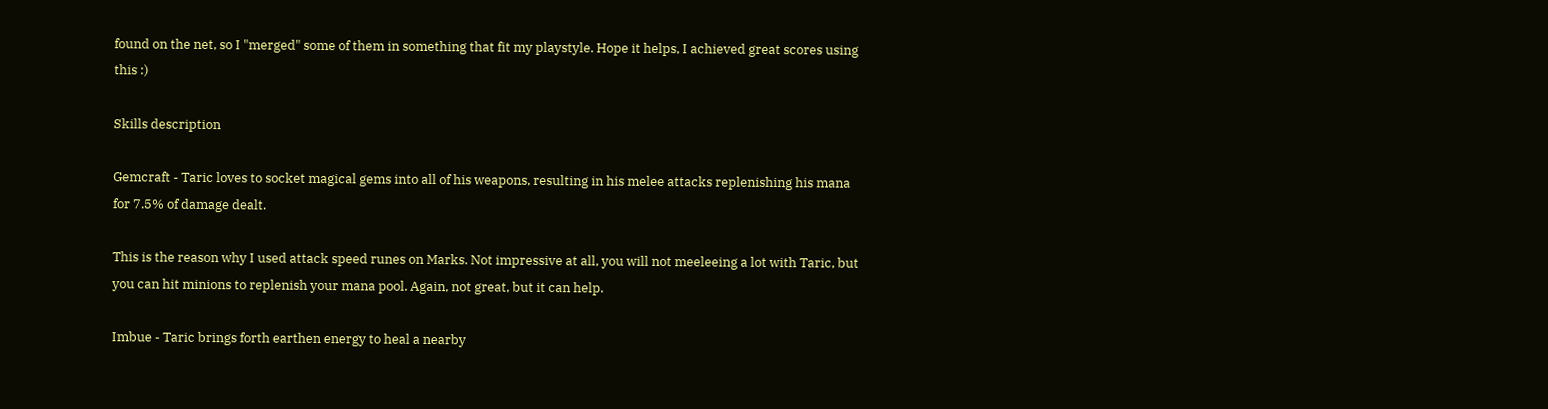found on the net, so I "merged" some of them in something that fit my playstyle. Hope it helps, I achieved great scores using this :)

Skills description

Gemcraft - Taric loves to socket magical gems into all of his weapons, resulting in his melee attacks replenishing his mana for 7.5% of damage dealt.

This is the reason why I used attack speed runes on Marks. Not impressive at all, you will not meeleeing a lot with Taric, but you can hit minions to replenish your mana pool. Again, not great, but it can help.

Imbue - Taric brings forth earthen energy to heal a nearby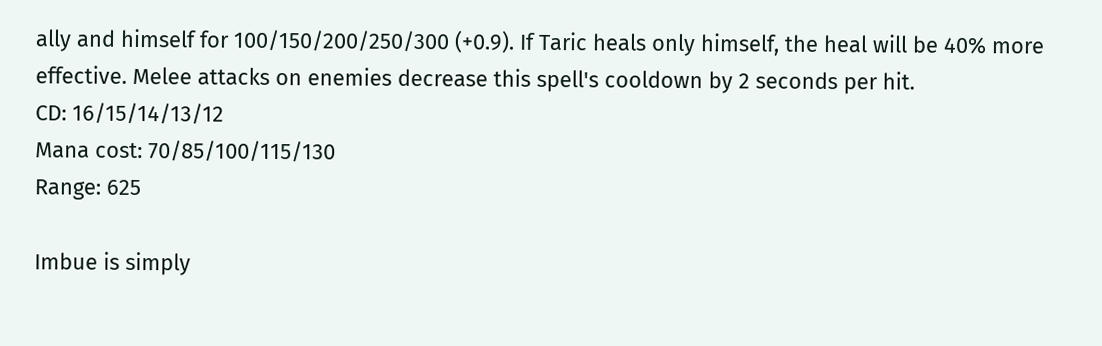ally and himself for 100/150/200/250/300 (+0.9). If Taric heals only himself, the heal will be 40% more effective. Melee attacks on enemies decrease this spell's cooldown by 2 seconds per hit.
CD: 16/15/14/13/12
Mana cost: 70/85/100/115/130
Range: 625

Imbue is simply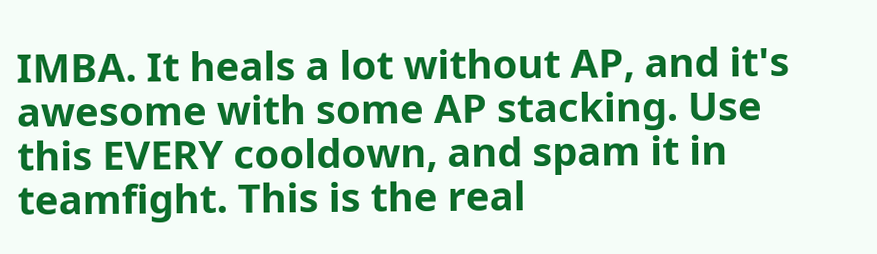IMBA. It heals a lot without AP, and it's awesome with some AP stacking. Use this EVERY cooldown, and spam it in teamfight. This is the real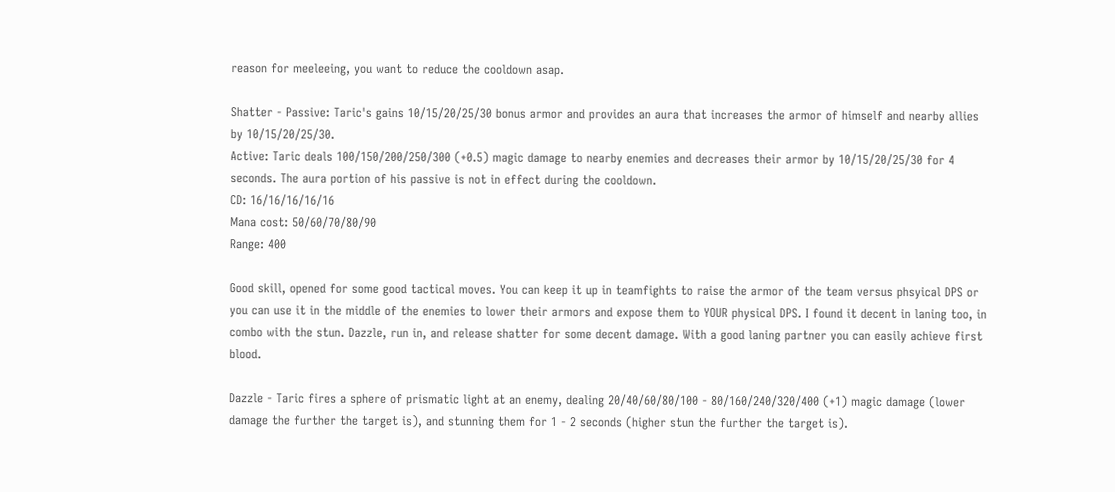reason for meeleeing, you want to reduce the cooldown asap.

Shatter - Passive: Taric's gains 10/15/20/25/30 bonus armor and provides an aura that increases the armor of himself and nearby allies by 10/15/20/25/30.
Active: Taric deals 100/150/200/250/300 (+0.5) magic damage to nearby enemies and decreases their armor by 10/15/20/25/30 for 4 seconds. The aura portion of his passive is not in effect during the cooldown.
CD: 16/16/16/16/16
Mana cost: 50/60/70/80/90
Range: 400

Good skill, opened for some good tactical moves. You can keep it up in teamfights to raise the armor of the team versus phsyical DPS or you can use it in the middle of the enemies to lower their armors and expose them to YOUR physical DPS. I found it decent in laning too, in combo with the stun. Dazzle, run in, and release shatter for some decent damage. With a good laning partner you can easily achieve first blood.

Dazzle - Taric fires a sphere of prismatic light at an enemy, dealing 20/40/60/80/100 - 80/160/240/320/400 (+1) magic damage (lower damage the further the target is), and stunning them for 1 - 2 seconds (higher stun the further the target is).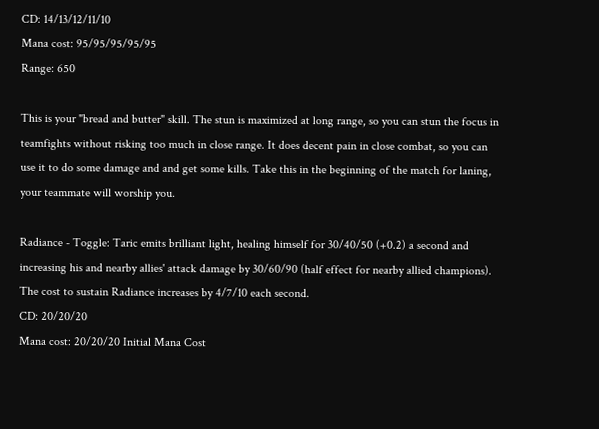CD: 14/13/12/11/10
Mana cost: 95/95/95/95/95
Range: 650

This is your "bread and butter" skill. The stun is maximized at long range, so you can stun the focus in teamfights without risking too much in close range. It does decent pain in close combat, so you can use it to do some damage and and get some kills. Take this in the beginning of the match for laning, your teammate will worship you.

Radiance - Toggle: Taric emits brilliant light, healing himself for 30/40/50 (+0.2) a second and increasing his and nearby allies' attack damage by 30/60/90 (half effect for nearby allied champions). The cost to sustain Radiance increases by 4/7/10 each second.
CD: 20/20/20
Mana cost: 20/20/20 Initial Mana Cost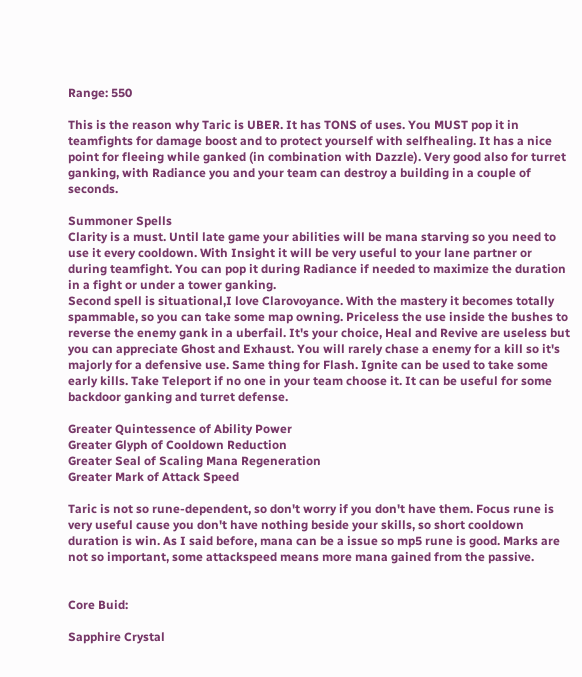Range: 550

This is the reason why Taric is UBER. It has TONS of uses. You MUST pop it in teamfights for damage boost and to protect yourself with selfhealing. It has a nice point for fleeing while ganked (in combination with Dazzle). Very good also for turret ganking, with Radiance you and your team can destroy a building in a couple of seconds.

Summoner Spells
Clarity is a must. Until late game your abilities will be mana starving so you need to use it every cooldown. With Insight it will be very useful to your lane partner or during teamfight. You can pop it during Radiance if needed to maximize the duration in a fight or under a tower ganking.
Second spell is situational,I love Clarovoyance. With the mastery it becomes totally spammable, so you can take some map owning. Priceless the use inside the bushes to reverse the enemy gank in a uberfail. It's your choice, Heal and Revive are useless but you can appreciate Ghost and Exhaust. You will rarely chase a enemy for a kill so it's majorly for a defensive use. Same thing for Flash. Ignite can be used to take some early kills. Take Teleport if no one in your team choose it. It can be useful for some backdoor ganking and turret defense.

Greater Quintessence of Ability Power
Greater Glyph of Cooldown Reduction
Greater Seal of Scaling Mana Regeneration
Greater Mark of Attack Speed

Taric is not so rune-dependent, so don't worry if you don't have them. Focus rune is very useful cause you don't have nothing beside your skills, so short cooldown duration is win. As I said before, mana can be a issue so mp5 rune is good. Marks are not so important, some attackspeed means more mana gained from the passive.


Core Buid:

Sapphire Crystal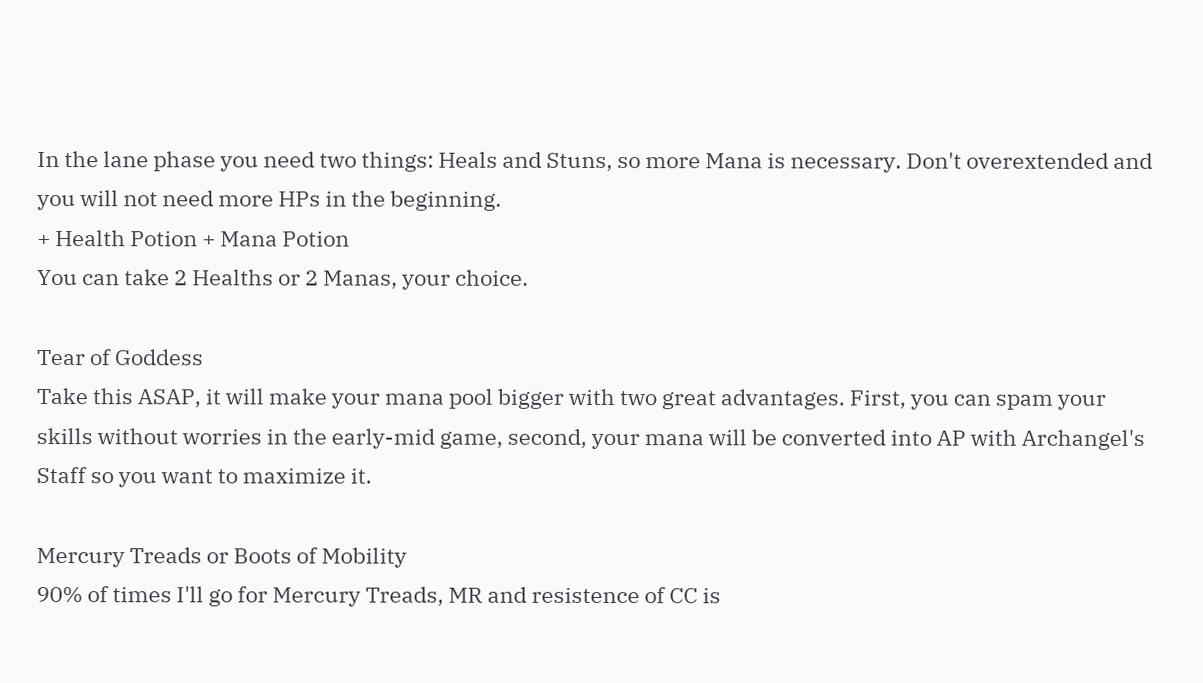In the lane phase you need two things: Heals and Stuns, so more Mana is necessary. Don't overextended and you will not need more HPs in the beginning.
+ Health Potion + Mana Potion
You can take 2 Healths or 2 Manas, your choice.

Tear of Goddess
Take this ASAP, it will make your mana pool bigger with two great advantages. First, you can spam your skills without worries in the early-mid game, second, your mana will be converted into AP with Archangel's Staff so you want to maximize it.

Mercury Treads or Boots of Mobility
90% of times I'll go for Mercury Treads, MR and resistence of CC is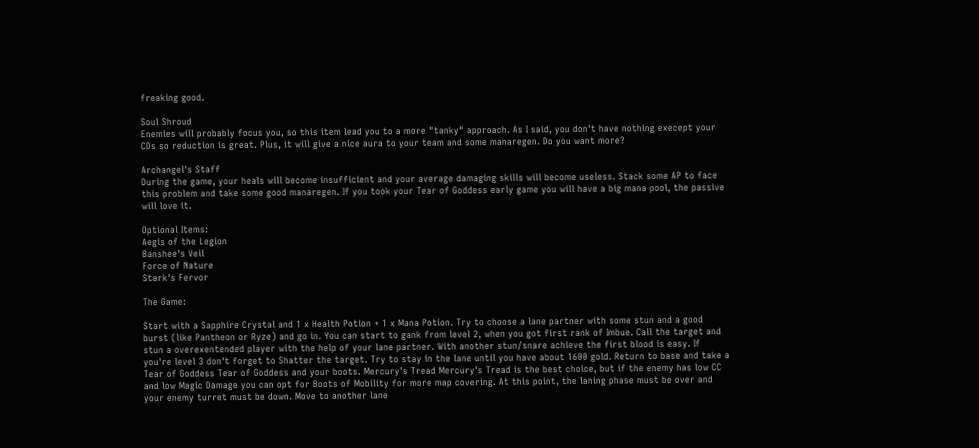freaking good.

Soul Shroud
Enemies will probably focus you, so this item lead you to a more "tanky" approach. As I said, you don't have nothing execept your CDs so reduction is great. Plus, it will give a nice aura to your team and some manaregen. Do you want more?

Archangel's Staff
During the game, your heals will become insufficient and your average damaging skills will become useless. Stack some AP to face this problem and take some good manaregen. If you took your Tear of Goddess early game you will have a big mana pool, the passive will love it.

Optional Items:
Aegis of the Legion
Banshee's Veil
Force of Nature
Stark's Fervor

The Game:

Start with a Sapphire Crystal and 1 x Health Potion + 1 x Mana Potion. Try to choose a lane partner with some stun and a good burst (like Pantheon or Ryze) and go in. You can start to gank from level 2, when you got first rank of Imbue. Call the target and stun a overexentended player with the help of your lane partner. With another stun/snare achieve the first blood is easy. If you're level 3 don't forget to Shatter the target. Try to stay in the lane until you have about 1600 gold. Return to base and take a Tear of Goddess Tear of Goddess and your boots. Mercury's Tread Mercury's Tread is the best choice, but if the enemy has low CC and low Magic Damage you can opt for Boots of Mobility for more map covering. At this point, the laning phase must be over and your enemy turret must be down. Move to another lane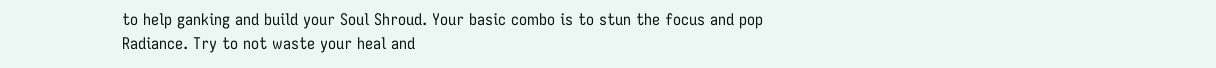to help ganking and build your Soul Shroud. Your basic combo is to stun the focus and pop Radiance. Try to not waste your heal and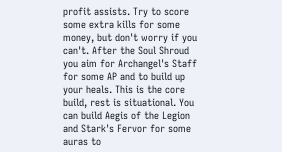profit assists. Try to score some extra kills for some money, but don't worry if you can't. After the Soul Shroud you aim for Archangel's Staff for some AP and to build up your heals. This is the core build, rest is situational. You can build Aegis of the Legion and Stark's Fervor for some auras to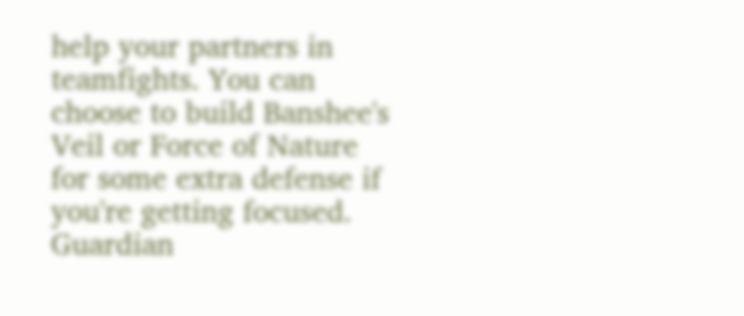help your partners in teamfights. You can choose to build Banshee's Veil or Force of Nature for some extra defense if you're getting focused. Guardian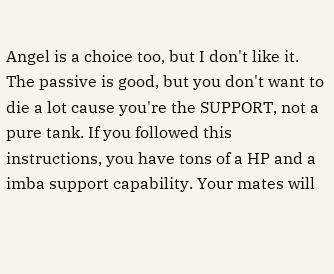Angel is a choice too, but I don't like it. The passive is good, but you don't want to die a lot cause you're the SUPPORT, not a pure tank. If you followed this instructions, you have tons of a HP and a imba support capability. Your mates will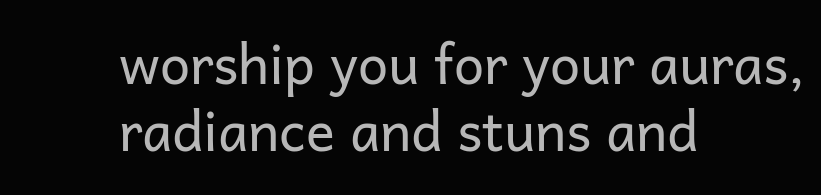worship you for your auras, radiance and stuns and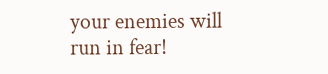your enemies will run in fear!